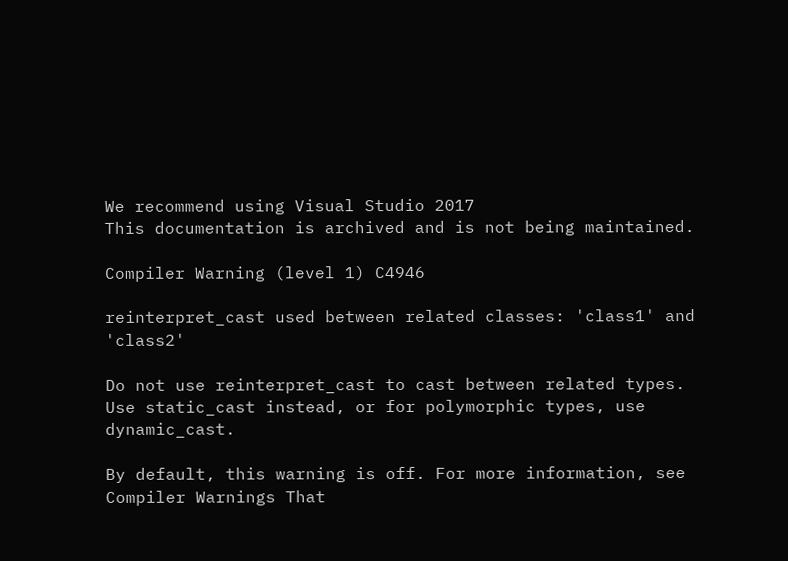We recommend using Visual Studio 2017
This documentation is archived and is not being maintained.

Compiler Warning (level 1) C4946

reinterpret_cast used between related classes: 'class1' and 'class2'

Do not use reinterpret_cast to cast between related types. Use static_cast instead, or for polymorphic types, use dynamic_cast.

By default, this warning is off. For more information, see Compiler Warnings That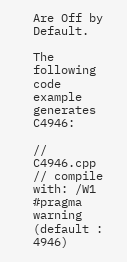Are Off by Default.

The following code example generates C4946:

// C4946.cpp
// compile with: /W1
#pragma warning (default : 4946)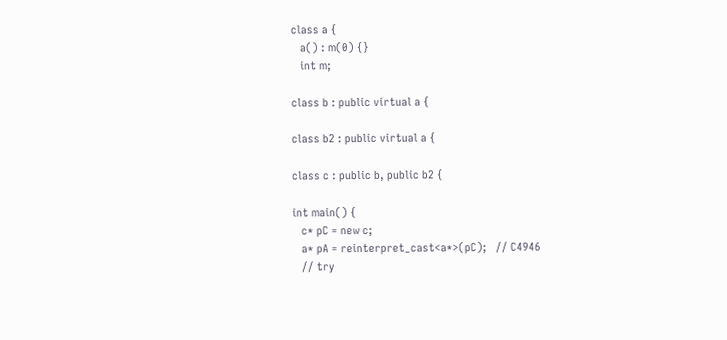class a {
   a() : m(0) {}
   int m;

class b : public virtual a {

class b2 : public virtual a {

class c : public b, public b2 {

int main() {
   c* pC = new c;
   a* pA = reinterpret_cast<a*>(pC);   // C4946
   // try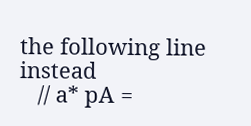the following line instead
   // a* pA =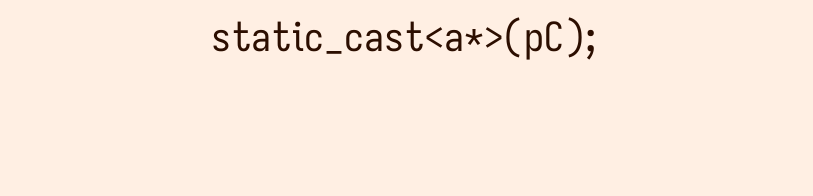static_cast<a*>(pC);